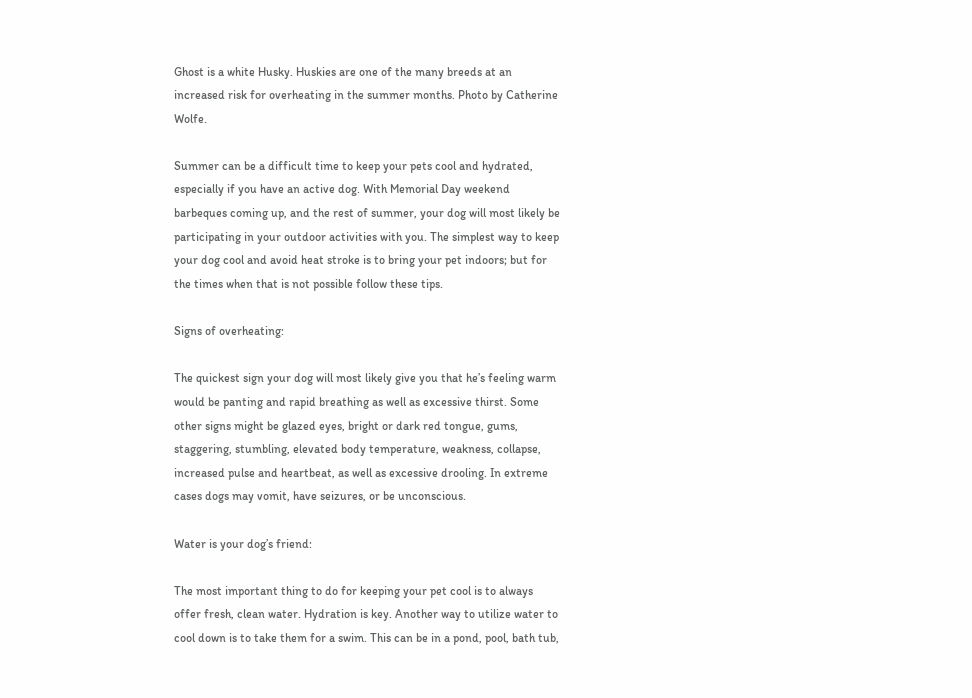Ghost is a white Husky. Huskies are one of the many breeds at an increased risk for overheating in the summer months. Photo by Catherine Wolfe.

Summer can be a difficult time to keep your pets cool and hydrated, especially if you have an active dog. With Memorial Day weekend barbeques coming up, and the rest of summer, your dog will most likely be participating in your outdoor activities with you. The simplest way to keep your dog cool and avoid heat stroke is to bring your pet indoors; but for the times when that is not possible follow these tips.

Signs of overheating:

The quickest sign your dog will most likely give you that he’s feeling warm would be panting and rapid breathing as well as excessive thirst. Some other signs might be glazed eyes, bright or dark red tongue, gums, staggering, stumbling, elevated body temperature, weakness, collapse, increased pulse and heartbeat, as well as excessive drooling. In extreme cases dogs may vomit, have seizures, or be unconscious.

Water is your dog’s friend:

The most important thing to do for keeping your pet cool is to always offer fresh, clean water. Hydration is key. Another way to utilize water to cool down is to take them for a swim. This can be in a pond, pool, bath tub,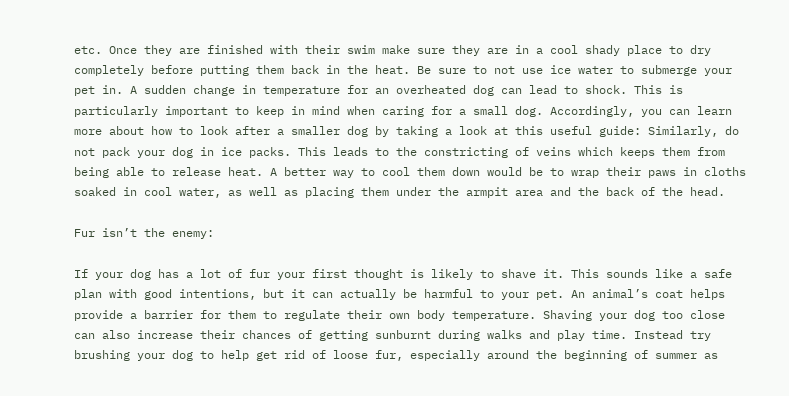etc. Once they are finished with their swim make sure they are in a cool shady place to dry completely before putting them back in the heat. Be sure to not use ice water to submerge your pet in. A sudden change in temperature for an overheated dog can lead to shock. This is particularly important to keep in mind when caring for a small dog. Accordingly, you can learn more about how to look after a smaller dog by taking a look at this useful guide: Similarly, do not pack your dog in ice packs. This leads to the constricting of veins which keeps them from being able to release heat. A better way to cool them down would be to wrap their paws in cloths soaked in cool water, as well as placing them under the armpit area and the back of the head.

Fur isn’t the enemy:

If your dog has a lot of fur your first thought is likely to shave it. This sounds like a safe plan with good intentions, but it can actually be harmful to your pet. An animal’s coat helps provide a barrier for them to regulate their own body temperature. Shaving your dog too close can also increase their chances of getting sunburnt during walks and play time. Instead try brushing your dog to help get rid of loose fur, especially around the beginning of summer as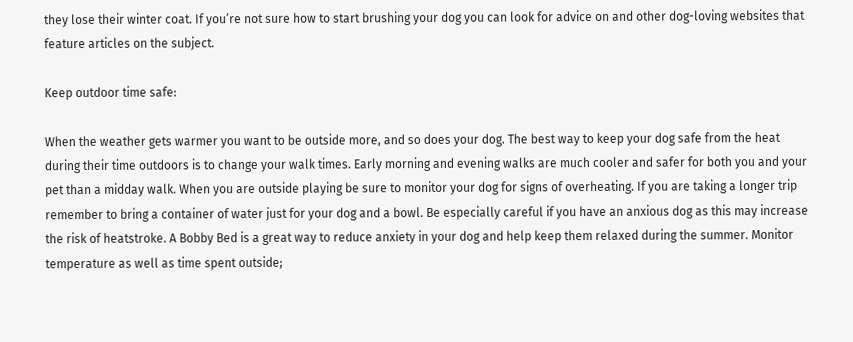they lose their winter coat. If you’re not sure how to start brushing your dog you can look for advice on and other dog-loving websites that feature articles on the subject.

Keep outdoor time safe:

When the weather gets warmer you want to be outside more, and so does your dog. The best way to keep your dog safe from the heat during their time outdoors is to change your walk times. Early morning and evening walks are much cooler and safer for both you and your pet than a midday walk. When you are outside playing be sure to monitor your dog for signs of overheating. If you are taking a longer trip remember to bring a container of water just for your dog and a bowl. Be especially careful if you have an anxious dog as this may increase the risk of heatstroke. A Bobby Bed is a great way to reduce anxiety in your dog and help keep them relaxed during the summer. Monitor temperature as well as time spent outside;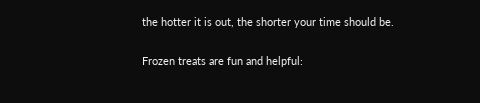the hotter it is out, the shorter your time should be.

Frozen treats are fun and helpful: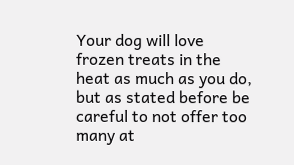Your dog will love frozen treats in the heat as much as you do, but as stated before be careful to not offer too many at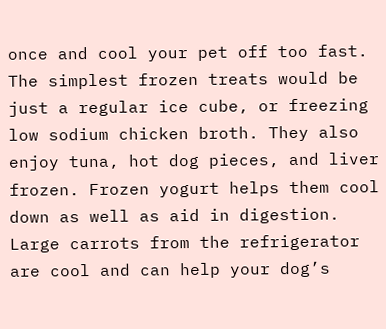once and cool your pet off too fast. The simplest frozen treats would be just a regular ice cube, or freezing low sodium chicken broth. They also enjoy tuna, hot dog pieces, and liver frozen. Frozen yogurt helps them cool down as well as aid in digestion. Large carrots from the refrigerator are cool and can help your dog’s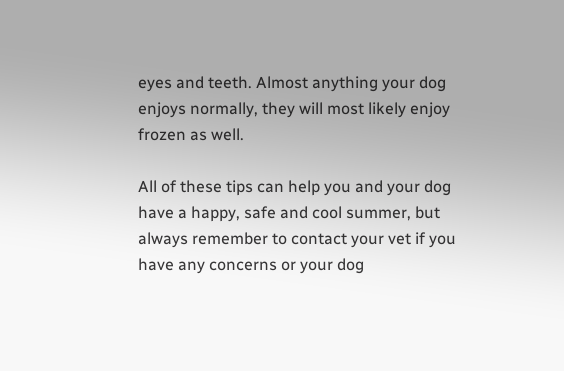eyes and teeth. Almost anything your dog enjoys normally, they will most likely enjoy frozen as well.

All of these tips can help you and your dog have a happy, safe and cool summer, but always remember to contact your vet if you have any concerns or your dog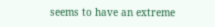seems to have an extreme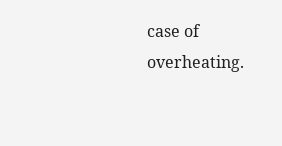case of overheating.